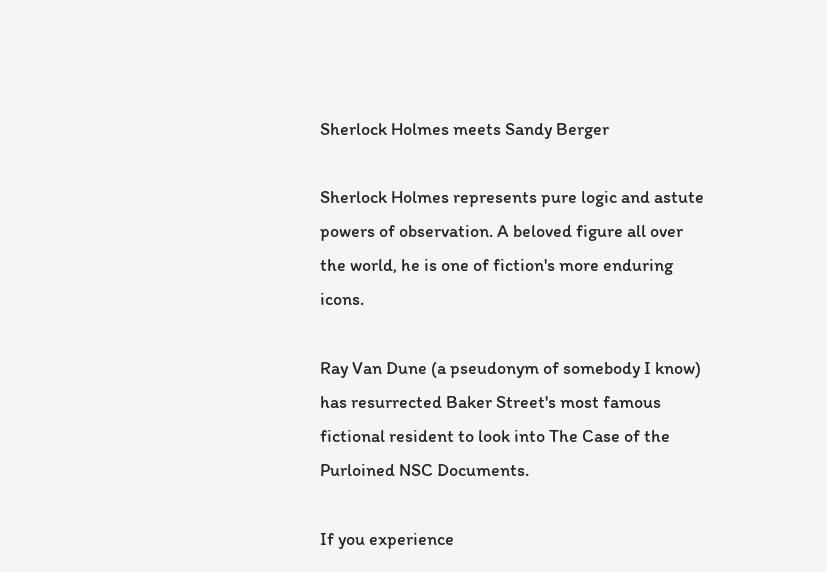Sherlock Holmes meets Sandy Berger

Sherlock Holmes represents pure logic and astute powers of observation. A beloved figure all over the world, he is one of fiction's more enduring icons.

Ray Van Dune (a pseudonym of somebody I know) has resurrected Baker Street's most famous fictional resident to look into The Case of the Purloined NSC Documents.

If you experience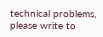technical problems, please write to